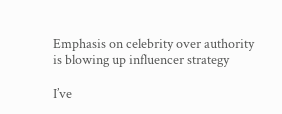Emphasis on celebrity over authority is blowing up influencer strategy

I’ve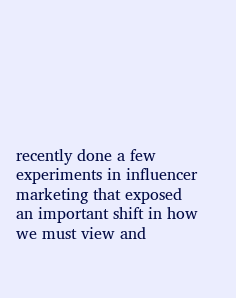recently done a few experiments in influencer marketing that exposed an important shift in how we must view and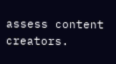assess content creators.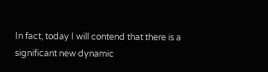In fact, today I will contend that there is a significant new dynamic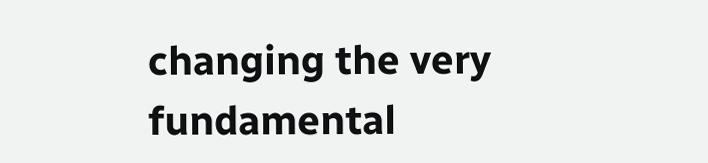changing the very fundamental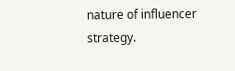nature of influencer strategy.